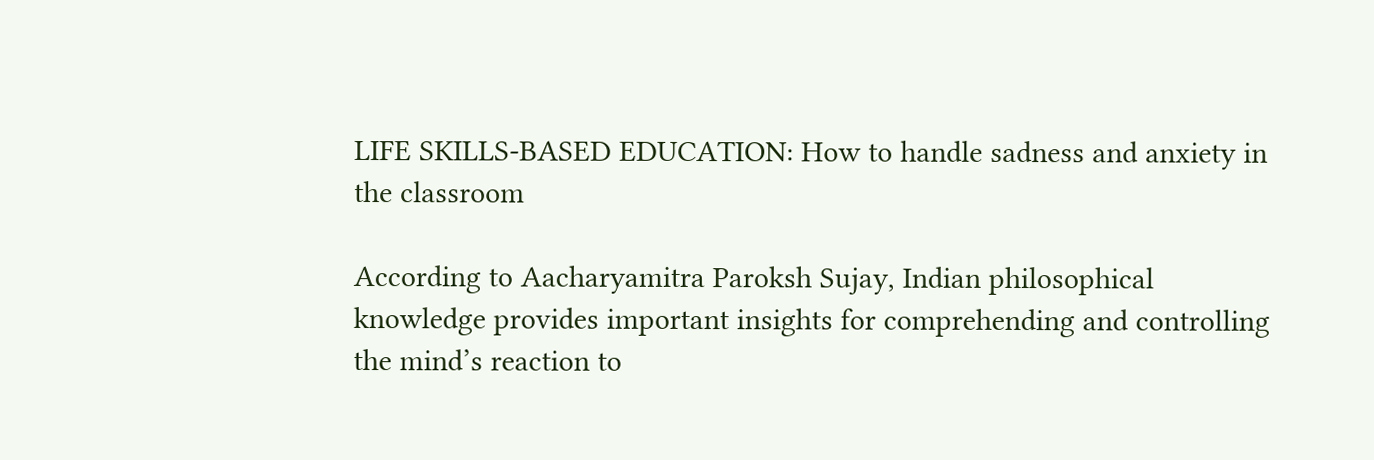LIFE SKILLS-BASED EDUCATION: How to handle sadness and anxiety in the classroom

According to Aacharyamitra Paroksh Sujay, Indian philosophical knowledge provides important insights for comprehending and controlling the mind’s reaction to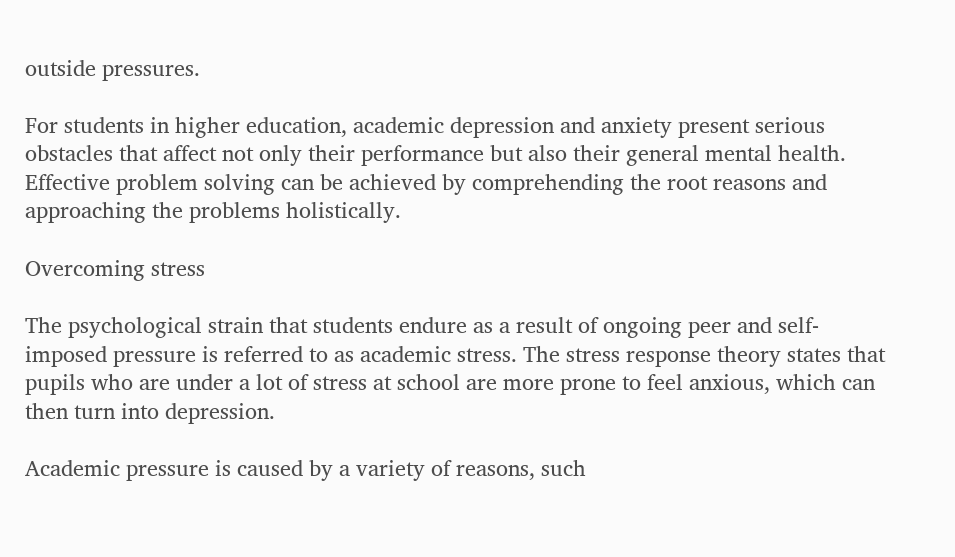outside pressures.

For students in higher education, academic depression and anxiety present serious obstacles that affect not only their performance but also their general mental health. Effective problem solving can be achieved by comprehending the root reasons and approaching the problems holistically.

Overcoming stress

The psychological strain that students endure as a result of ongoing peer and self-imposed pressure is referred to as academic stress. The stress response theory states that pupils who are under a lot of stress at school are more prone to feel anxious, which can then turn into depression.

Academic pressure is caused by a variety of reasons, such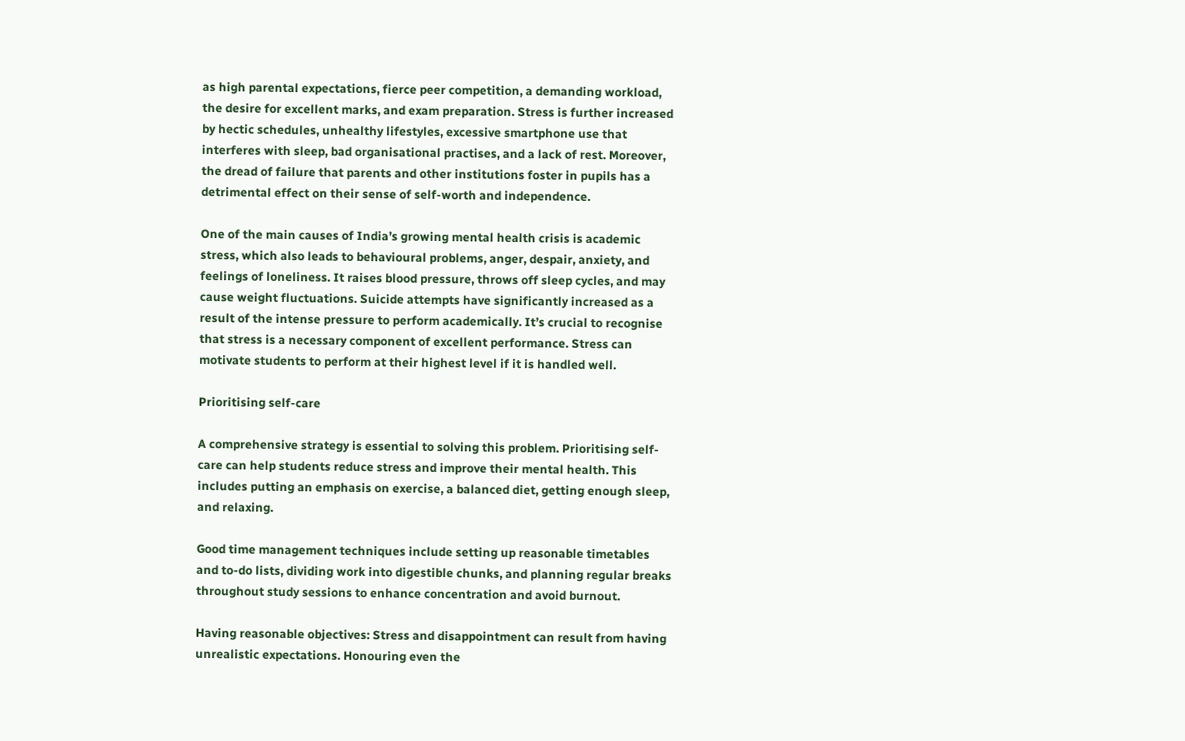as high parental expectations, fierce peer competition, a demanding workload, the desire for excellent marks, and exam preparation. Stress is further increased by hectic schedules, unhealthy lifestyles, excessive smartphone use that interferes with sleep, bad organisational practises, and a lack of rest. Moreover, the dread of failure that parents and other institutions foster in pupils has a detrimental effect on their sense of self-worth and independence.

One of the main causes of India’s growing mental health crisis is academic stress, which also leads to behavioural problems, anger, despair, anxiety, and feelings of loneliness. It raises blood pressure, throws off sleep cycles, and may cause weight fluctuations. Suicide attempts have significantly increased as a result of the intense pressure to perform academically. It’s crucial to recognise that stress is a necessary component of excellent performance. Stress can motivate students to perform at their highest level if it is handled well.

Prioritising self-care

A comprehensive strategy is essential to solving this problem. Prioritising self-care can help students reduce stress and improve their mental health. This includes putting an emphasis on exercise, a balanced diet, getting enough sleep, and relaxing.

Good time management techniques include setting up reasonable timetables and to-do lists, dividing work into digestible chunks, and planning regular breaks throughout study sessions to enhance concentration and avoid burnout.

Having reasonable objectives: Stress and disappointment can result from having unrealistic expectations. Honouring even the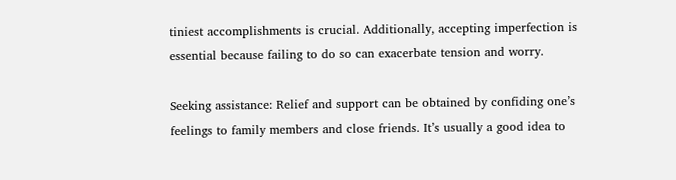tiniest accomplishments is crucial. Additionally, accepting imperfection is essential because failing to do so can exacerbate tension and worry.

Seeking assistance: Relief and support can be obtained by confiding one’s feelings to family members and close friends. It’s usually a good idea to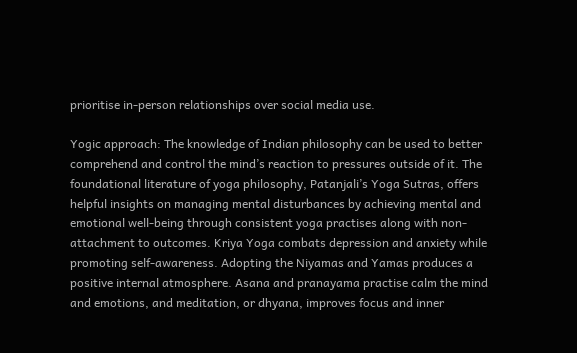prioritise in-person relationships over social media use.

Yogic approach: The knowledge of Indian philosophy can be used to better comprehend and control the mind’s reaction to pressures outside of it. The foundational literature of yoga philosophy, Patanjali’s Yoga Sutras, offers helpful insights on managing mental disturbances by achieving mental and emotional well-being through consistent yoga practises along with non-attachment to outcomes. Kriya Yoga combats depression and anxiety while promoting self-awareness. Adopting the Niyamas and Yamas produces a positive internal atmosphere. Asana and pranayama practise calm the mind and emotions, and meditation, or dhyana, improves focus and inner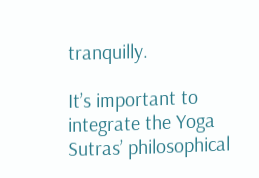tranquilly.

It’s important to integrate the Yoga Sutras’ philosophical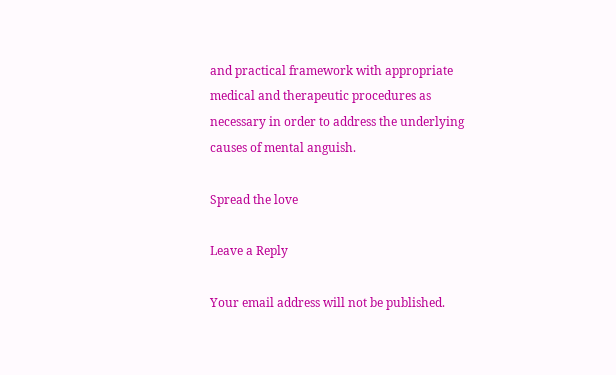and practical framework with appropriate medical and therapeutic procedures as necessary in order to address the underlying causes of mental anguish.

Spread the love

Leave a Reply

Your email address will not be published.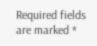Required fields are marked *